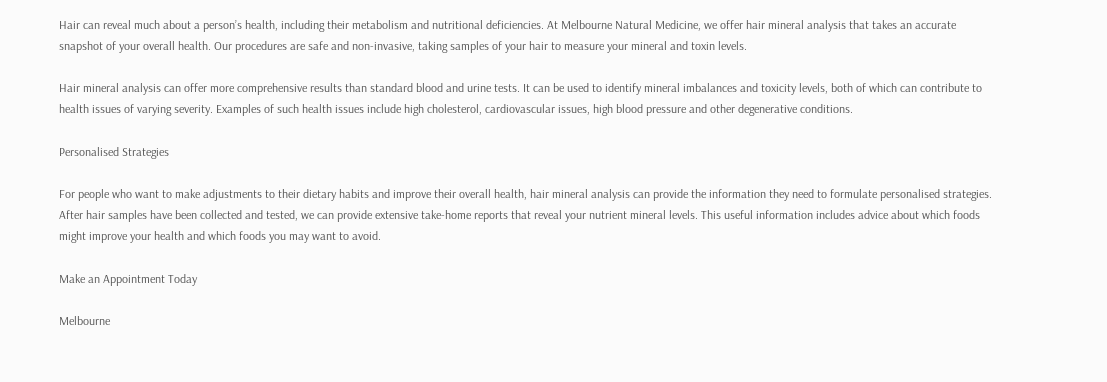Hair can reveal much about a person’s health, including their metabolism and nutritional deficiencies. At Melbourne Natural Medicine, we offer hair mineral analysis that takes an accurate snapshot of your overall health. Our procedures are safe and non-invasive, taking samples of your hair to measure your mineral and toxin levels.

Hair mineral analysis can offer more comprehensive results than standard blood and urine tests. It can be used to identify mineral imbalances and toxicity levels, both of which can contribute to health issues of varying severity. Examples of such health issues include high cholesterol, cardiovascular issues, high blood pressure and other degenerative conditions.

Personalised Strategies

For people who want to make adjustments to their dietary habits and improve their overall health, hair mineral analysis can provide the information they need to formulate personalised strategies. After hair samples have been collected and tested, we can provide extensive take-home reports that reveal your nutrient mineral levels. This useful information includes advice about which foods might improve your health and which foods you may want to avoid.

Make an Appointment Today

Melbourne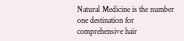Natural Medicine is the number one destination for comprehensive hair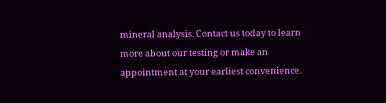mineral analysis. Contact us today to learn more about our testing or make an appointment at your earliest convenience.